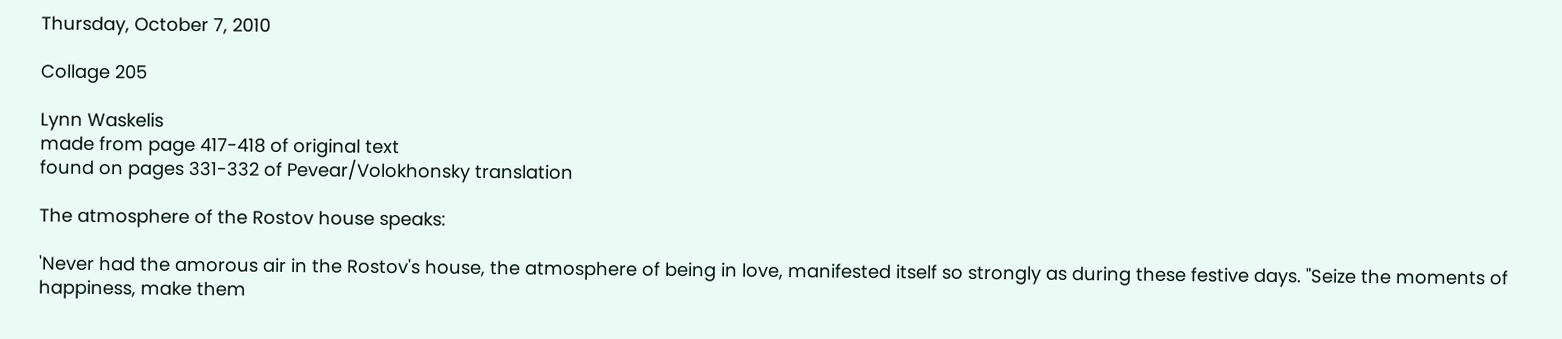Thursday, October 7, 2010

Collage 205

Lynn Waskelis
made from page 417-418 of original text
found on pages 331-332 of Pevear/Volokhonsky translation

The atmosphere of the Rostov house speaks:

'Never had the amorous air in the Rostov's house, the atmosphere of being in love, manifested itself so strongly as during these festive days. "Seize the moments of happiness, make them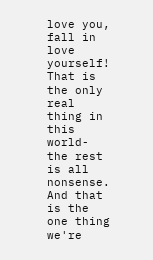love you, fall in love yourself! That is the only real thing in this world- the rest is all nonsense. And that is the one thing we're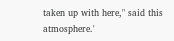taken up with here," said this atmosphere.'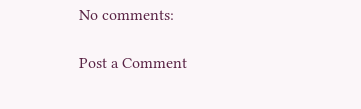No comments:

Post a Comment